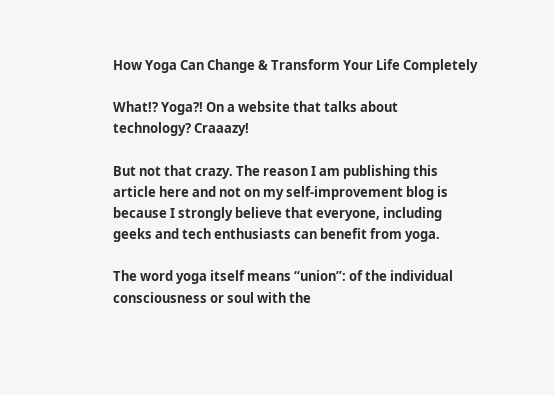How Yoga Can Change & Transform Your Life Completely

What!? Yoga?! On a website that talks about technology? Craaazy!

But not that crazy. The reason I am publishing this article here and not on my self-improvement blog is because I strongly believe that everyone, including geeks and tech enthusiasts can benefit from yoga.

The word yoga itself means “union”: of the individual consciousness or soul with the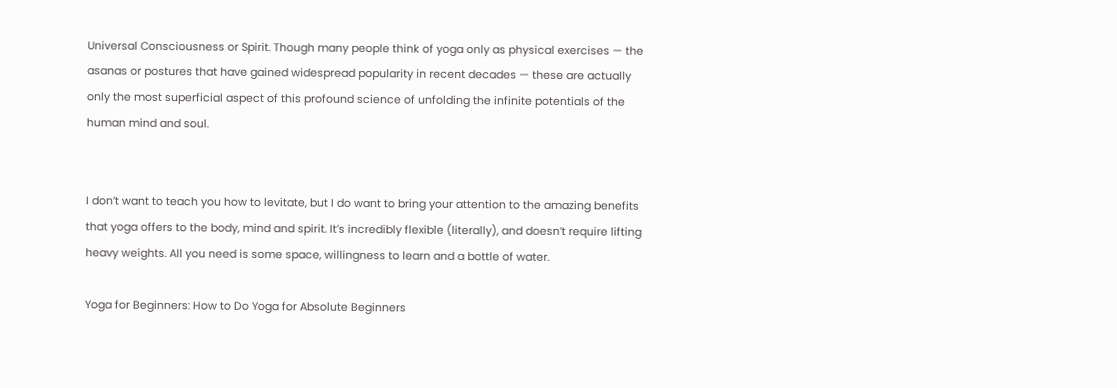Universal Consciousness or Spirit. Though many people think of yoga only as physical exercises — the asanas or postures that have gained widespread popularity in recent decades — these are actually only the most superficial aspect of this profound science of unfolding the infinite potentials of the human mind and soul.


I don’t want to teach you how to levitate, but I do want to bring your attention to the amazing benefits that yoga offers to the body, mind and spirit. It’s incredibly flexible (literally), and doesn’t require lifting heavy weights. All you need is some space, willingness to learn and a bottle of water.

Yoga for Beginners: How to Do Yoga for Absolute Beginners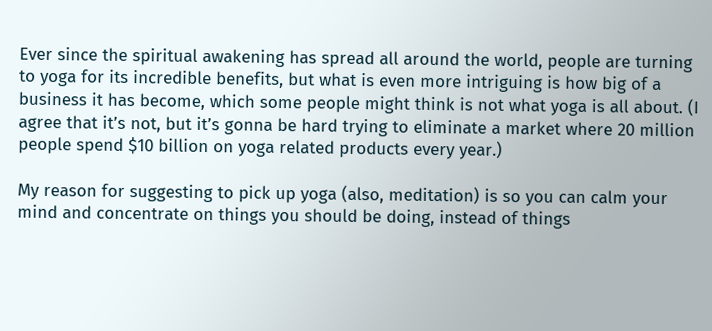Ever since the spiritual awakening has spread all around the world, people are turning to yoga for its incredible benefits, but what is even more intriguing is how big of a business it has become, which some people might think is not what yoga is all about. (I agree that it’s not, but it’s gonna be hard trying to eliminate a market where 20 million people spend $10 billion on yoga related products every year.)

My reason for suggesting to pick up yoga (also, meditation) is so you can calm your mind and concentrate on things you should be doing, instead of things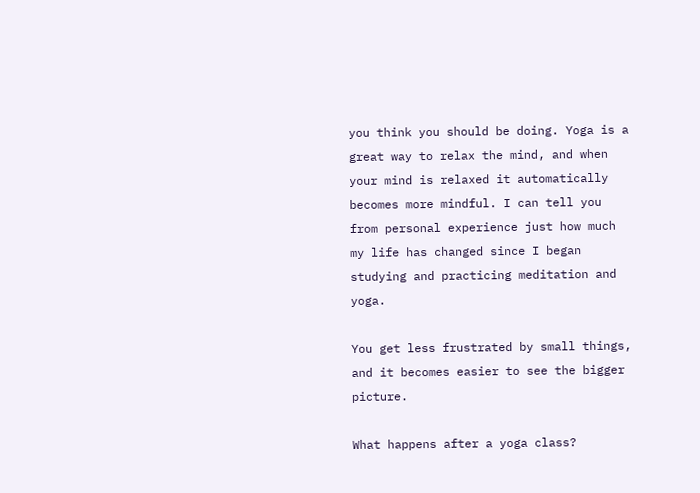you think you should be doing. Yoga is a great way to relax the mind, and when your mind is relaxed it automatically becomes more mindful. I can tell you from personal experience just how much my life has changed since I began studying and practicing meditation and yoga.

You get less frustrated by small things, and it becomes easier to see the bigger picture.

What happens after a yoga class?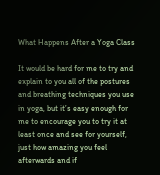What Happens After a Yoga Class

It would be hard for me to try and explain to you all of the postures and breathing techniques you use in yoga, but it’s easy enough for me to encourage you to try it at least once and see for yourself, just how amazing you feel afterwards and if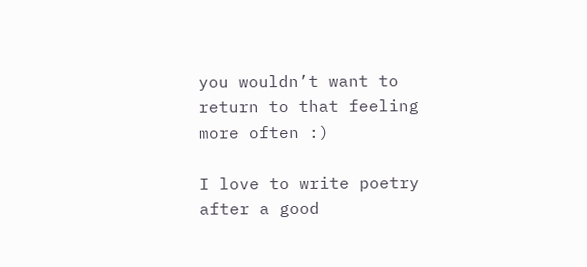you wouldn’t want to return to that feeling more often :)

I love to write poetry after a good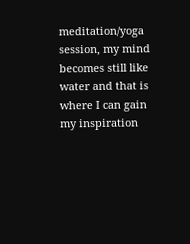meditation/yoga session, my mind becomes still like water and that is where I can gain my inspiration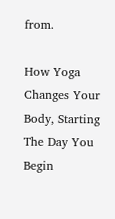from.

How Yoga Changes Your Body, Starting The Day You Begin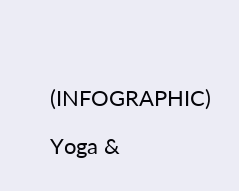(INFOGRAPHIC)

Yoga &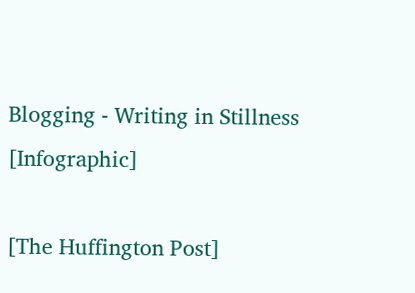Blogging - Writing in Stillness [Infographic]

[The Huffington Post]